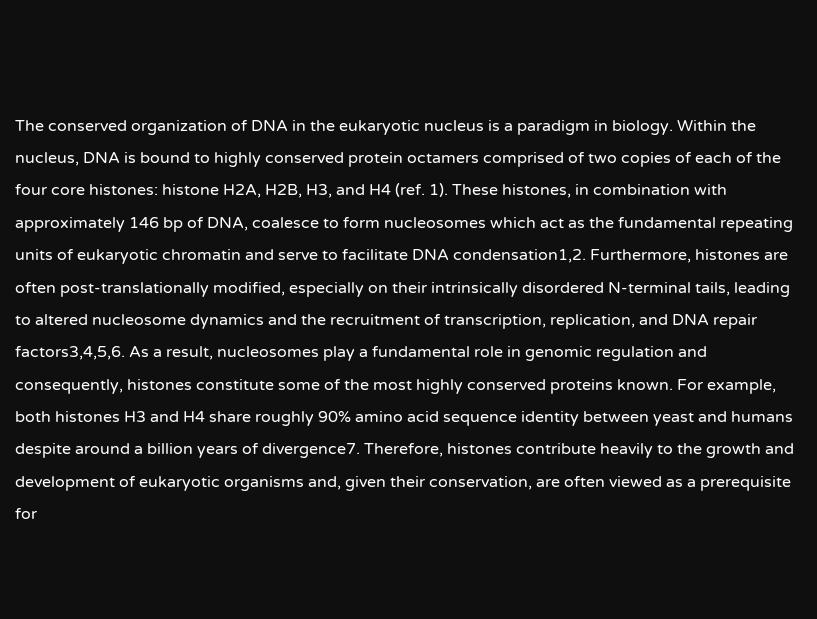The conserved organization of DNA in the eukaryotic nucleus is a paradigm in biology. Within the nucleus, DNA is bound to highly conserved protein octamers comprised of two copies of each of the four core histones: histone H2A, H2B, H3, and H4 (ref. 1). These histones, in combination with approximately 146 bp of DNA, coalesce to form nucleosomes which act as the fundamental repeating units of eukaryotic chromatin and serve to facilitate DNA condensation1,2. Furthermore, histones are often post-translationally modified, especially on their intrinsically disordered N-terminal tails, leading to altered nucleosome dynamics and the recruitment of transcription, replication, and DNA repair factors3,4,5,6. As a result, nucleosomes play a fundamental role in genomic regulation and consequently, histones constitute some of the most highly conserved proteins known. For example, both histones H3 and H4 share roughly 90% amino acid sequence identity between yeast and humans despite around a billion years of divergence7. Therefore, histones contribute heavily to the growth and development of eukaryotic organisms and, given their conservation, are often viewed as a prerequisite for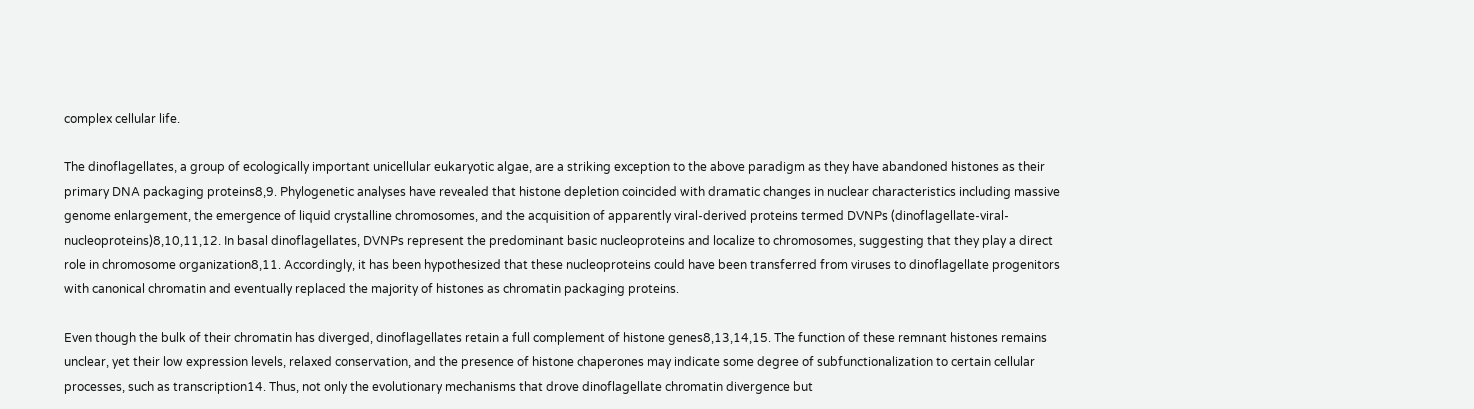complex cellular life.

The dinoflagellates, a group of ecologically important unicellular eukaryotic algae, are a striking exception to the above paradigm as they have abandoned histones as their primary DNA packaging proteins8,9. Phylogenetic analyses have revealed that histone depletion coincided with dramatic changes in nuclear characteristics including massive genome enlargement, the emergence of liquid crystalline chromosomes, and the acquisition of apparently viral-derived proteins termed DVNPs (dinoflagellate-viral-nucleoproteins)8,10,11,12. In basal dinoflagellates, DVNPs represent the predominant basic nucleoproteins and localize to chromosomes, suggesting that they play a direct role in chromosome organization8,11. Accordingly, it has been hypothesized that these nucleoproteins could have been transferred from viruses to dinoflagellate progenitors with canonical chromatin and eventually replaced the majority of histones as chromatin packaging proteins.

Even though the bulk of their chromatin has diverged, dinoflagellates retain a full complement of histone genes8,13,14,15. The function of these remnant histones remains unclear, yet their low expression levels, relaxed conservation, and the presence of histone chaperones may indicate some degree of subfunctionalization to certain cellular processes, such as transcription14. Thus, not only the evolutionary mechanisms that drove dinoflagellate chromatin divergence but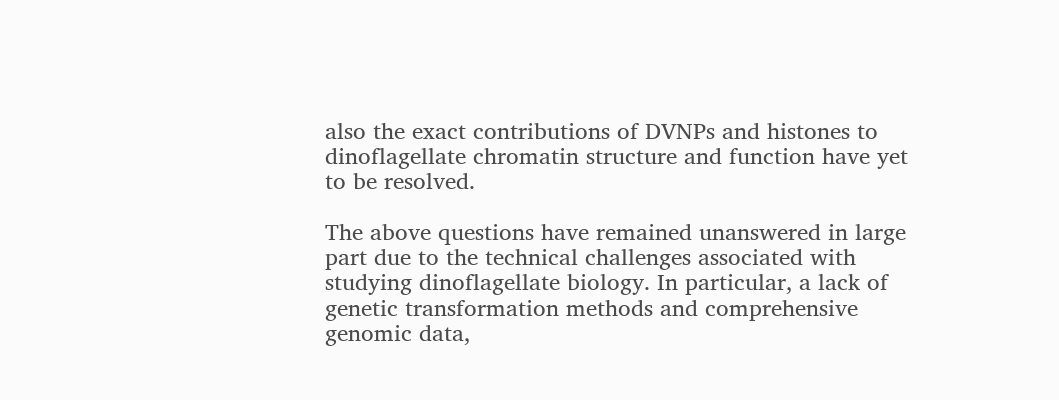also the exact contributions of DVNPs and histones to dinoflagellate chromatin structure and function have yet to be resolved.

The above questions have remained unanswered in large part due to the technical challenges associated with studying dinoflagellate biology. In particular, a lack of genetic transformation methods and comprehensive genomic data,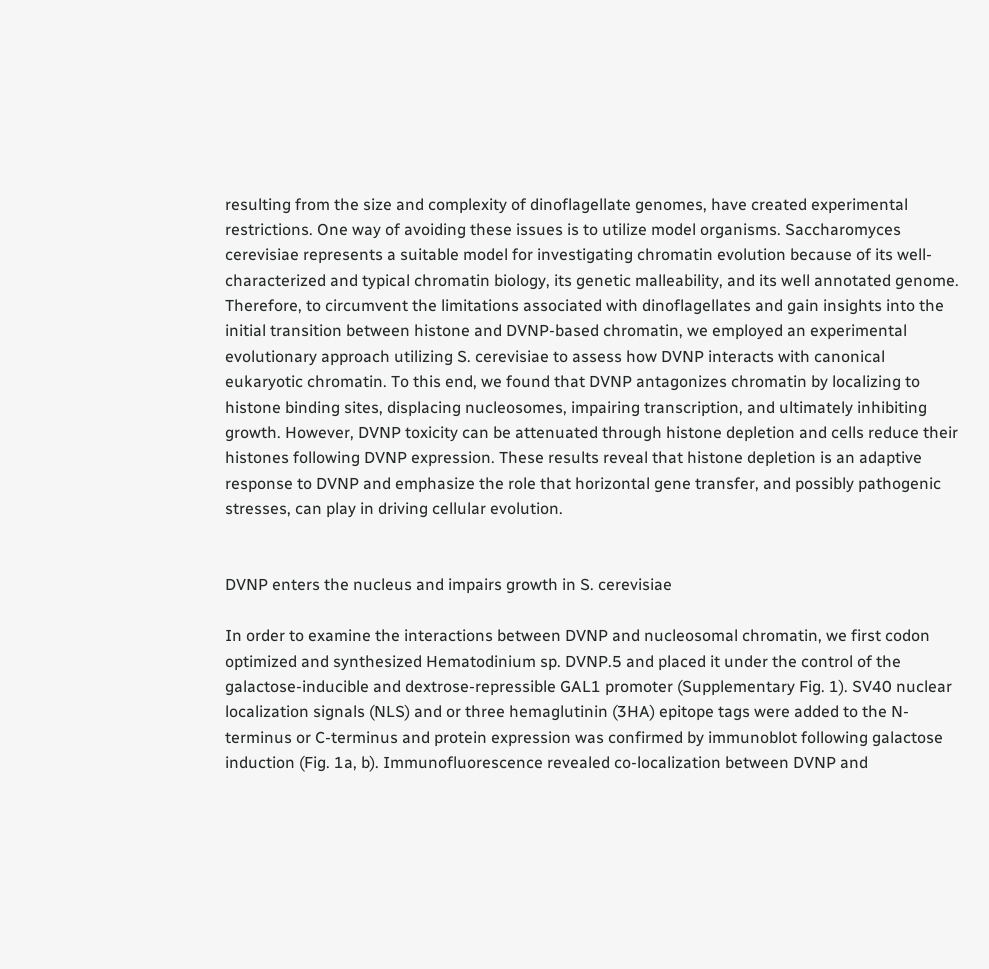resulting from the size and complexity of dinoflagellate genomes, have created experimental restrictions. One way of avoiding these issues is to utilize model organisms. Saccharomyces cerevisiae represents a suitable model for investigating chromatin evolution because of its well-characterized and typical chromatin biology, its genetic malleability, and its well annotated genome. Therefore, to circumvent the limitations associated with dinoflagellates and gain insights into the initial transition between histone and DVNP-based chromatin, we employed an experimental evolutionary approach utilizing S. cerevisiae to assess how DVNP interacts with canonical eukaryotic chromatin. To this end, we found that DVNP antagonizes chromatin by localizing to histone binding sites, displacing nucleosomes, impairing transcription, and ultimately inhibiting growth. However, DVNP toxicity can be attenuated through histone depletion and cells reduce their histones following DVNP expression. These results reveal that histone depletion is an adaptive response to DVNP and emphasize the role that horizontal gene transfer, and possibly pathogenic stresses, can play in driving cellular evolution.


DVNP enters the nucleus and impairs growth in S. cerevisiae

In order to examine the interactions between DVNP and nucleosomal chromatin, we first codon optimized and synthesized Hematodinium sp. DVNP.5 and placed it under the control of the galactose-inducible and dextrose-repressible GAL1 promoter (Supplementary Fig. 1). SV40 nuclear localization signals (NLS) and or three hemaglutinin (3HA) epitope tags were added to the N-terminus or C-terminus and protein expression was confirmed by immunoblot following galactose induction (Fig. 1a, b). Immunofluorescence revealed co-localization between DVNP and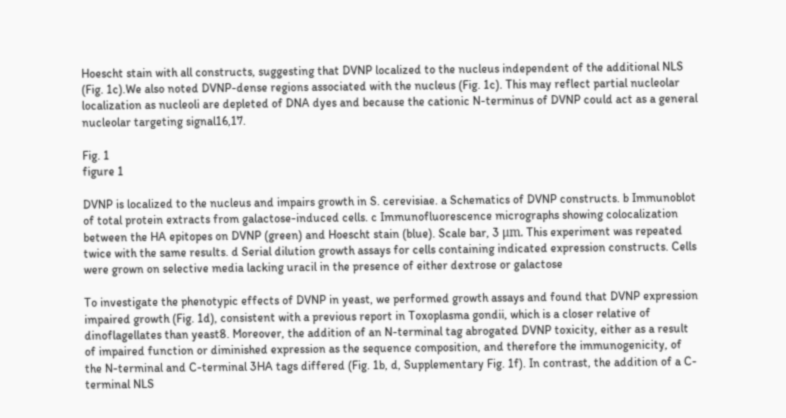Hoescht stain with all constructs, suggesting that DVNP localized to the nucleus independent of the additional NLS (Fig. 1c).We also noted DVNP-dense regions associated with the nucleus (Fig. 1c). This may reflect partial nucleolar localization as nucleoli are depleted of DNA dyes and because the cationic N-terminus of DVNP could act as a general nucleolar targeting signal16,17.

Fig. 1
figure 1

DVNP is localized to the nucleus and impairs growth in S. cerevisiae. a Schematics of DVNP constructs. b Immunoblot of total protein extracts from galactose-induced cells. c Immunofluorescence micrographs showing colocalization between the HA epitopes on DVNP (green) and Hoescht stain (blue). Scale bar, 3 μm. This experiment was repeated twice with the same results. d Serial dilution growth assays for cells containing indicated expression constructs. Cells were grown on selective media lacking uracil in the presence of either dextrose or galactose

To investigate the phenotypic effects of DVNP in yeast, we performed growth assays and found that DVNP expression impaired growth (Fig. 1d), consistent with a previous report in Toxoplasma gondii, which is a closer relative of dinoflagellates than yeast8. Moreover, the addition of an N-terminal tag abrogated DVNP toxicity, either as a result of impaired function or diminished expression as the sequence composition, and therefore the immunogenicity, of the N-terminal and C-terminal 3HA tags differed (Fig. 1b, d, Supplementary Fig. 1f). In contrast, the addition of a C-terminal NLS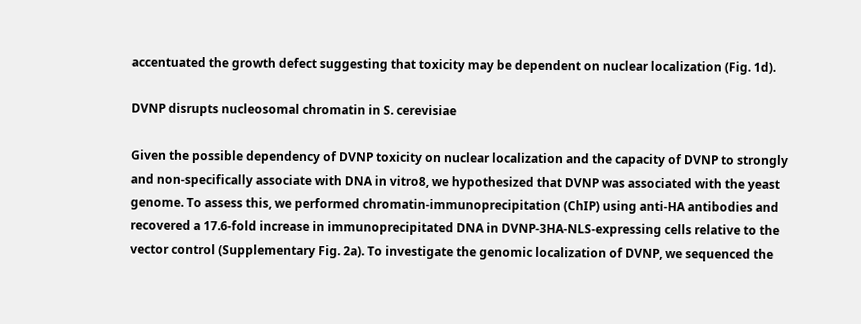accentuated the growth defect suggesting that toxicity may be dependent on nuclear localization (Fig. 1d).

DVNP disrupts nucleosomal chromatin in S. cerevisiae

Given the possible dependency of DVNP toxicity on nuclear localization and the capacity of DVNP to strongly and non-specifically associate with DNA in vitro8, we hypothesized that DVNP was associated with the yeast genome. To assess this, we performed chromatin-immunoprecipitation (ChIP) using anti-HA antibodies and recovered a 17.6-fold increase in immunoprecipitated DNA in DVNP-3HA-NLS-expressing cells relative to the vector control (Supplementary Fig. 2a). To investigate the genomic localization of DVNP, we sequenced the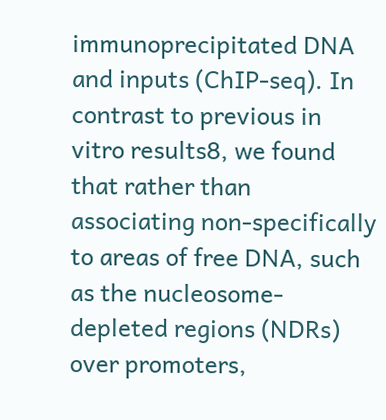immunoprecipitated DNA and inputs (ChIP-seq). In contrast to previous in vitro results8, we found that rather than associating non-specifically to areas of free DNA, such as the nucleosome-depleted regions (NDRs) over promoters,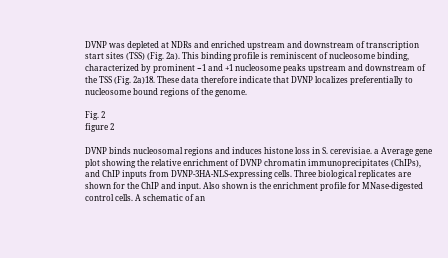DVNP was depleted at NDRs and enriched upstream and downstream of transcription start sites (TSS) (Fig. 2a). This binding profile is reminiscent of nucleosome binding, characterized by prominent −1 and +1 nucleosome peaks upstream and downstream of the TSS (Fig. 2a)18. These data therefore indicate that DVNP localizes preferentially to nucleosome bound regions of the genome.

Fig. 2
figure 2

DVNP binds nucleosomal regions and induces histone loss in S. cerevisiae. a Average gene plot showing the relative enrichment of DVNP chromatin immunoprecipitates (ChIPs), and ChIP inputs from DVNP-3HA-NLS-expressing cells. Three biological replicates are shown for the ChIP and input. Also shown is the enrichment profile for MNase-digested control cells. A schematic of an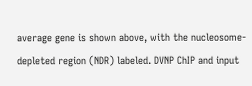average gene is shown above, with the nucleosome-depleted region (NDR) labeled. DVNP ChIP and input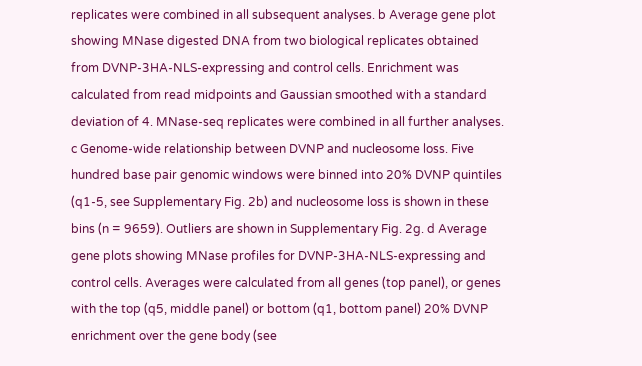replicates were combined in all subsequent analyses. b Average gene plot showing MNase digested DNA from two biological replicates obtained from DVNP-3HA-NLS-expressing and control cells. Enrichment was calculated from read midpoints and Gaussian smoothed with a standard deviation of 4. MNase-seq replicates were combined in all further analyses. c Genome-wide relationship between DVNP and nucleosome loss. Five hundred base pair genomic windows were binned into 20% DVNP quintiles (q1-5, see Supplementary Fig. 2b) and nucleosome loss is shown in these bins (n = 9659). Outliers are shown in Supplementary Fig. 2g. d Average gene plots showing MNase profiles for DVNP-3HA-NLS-expressing and control cells. Averages were calculated from all genes (top panel), or genes with the top (q5, middle panel) or bottom (q1, bottom panel) 20% DVNP enrichment over the gene body (see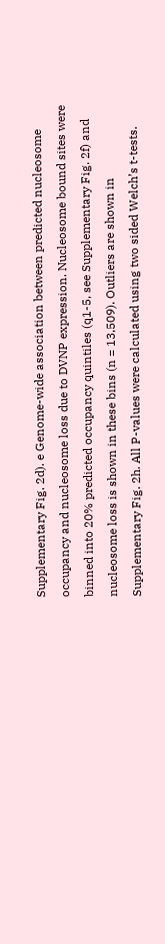Supplementary Fig. 2d). e Genome-wide association between predicted nucleosome occupancy and nucleosome loss due to DVNP expression. Nucleosome bound sites were binned into 20% predicted occupancy quintiles (q1-5, see Supplementary Fig. 2f) and nucleosome loss is shown in these bins (n = 13,509). Outliers are shown in Supplementary Fig. 2h. All P-values were calculated using two sided Welch’s t-tests.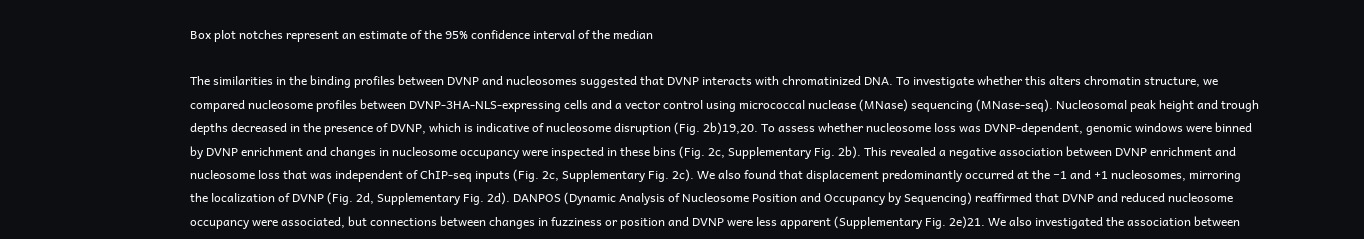Box plot notches represent an estimate of the 95% confidence interval of the median

The similarities in the binding profiles between DVNP and nucleosomes suggested that DVNP interacts with chromatinized DNA. To investigate whether this alters chromatin structure, we compared nucleosome profiles between DVNP-3HA-NLS-expressing cells and a vector control using micrococcal nuclease (MNase) sequencing (MNase-seq). Nucleosomal peak height and trough depths decreased in the presence of DVNP, which is indicative of nucleosome disruption (Fig. 2b)19,20. To assess whether nucleosome loss was DVNP-dependent, genomic windows were binned by DVNP enrichment and changes in nucleosome occupancy were inspected in these bins (Fig. 2c, Supplementary Fig. 2b). This revealed a negative association between DVNP enrichment and nucleosome loss that was independent of ChIP-seq inputs (Fig. 2c, Supplementary Fig. 2c). We also found that displacement predominantly occurred at the −1 and +1 nucleosomes, mirroring the localization of DVNP (Fig. 2d, Supplementary Fig. 2d). DANPOS (Dynamic Analysis of Nucleosome Position and Occupancy by Sequencing) reaffirmed that DVNP and reduced nucleosome occupancy were associated, but connections between changes in fuzziness or position and DVNP were less apparent (Supplementary Fig. 2e)21. We also investigated the association between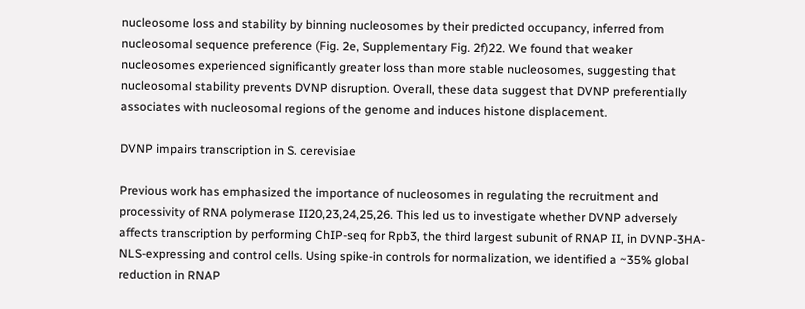nucleosome loss and stability by binning nucleosomes by their predicted occupancy, inferred from nucleosomal sequence preference (Fig. 2e, Supplementary Fig. 2f)22. We found that weaker nucleosomes experienced significantly greater loss than more stable nucleosomes, suggesting that nucleosomal stability prevents DVNP disruption. Overall, these data suggest that DVNP preferentially associates with nucleosomal regions of the genome and induces histone displacement.

DVNP impairs transcription in S. cerevisiae

Previous work has emphasized the importance of nucleosomes in regulating the recruitment and processivity of RNA polymerase II20,23,24,25,26. This led us to investigate whether DVNP adversely affects transcription by performing ChIP-seq for Rpb3, the third largest subunit of RNAP II, in DVNP-3HA-NLS-expressing and control cells. Using spike-in controls for normalization, we identified a ~35% global reduction in RNAP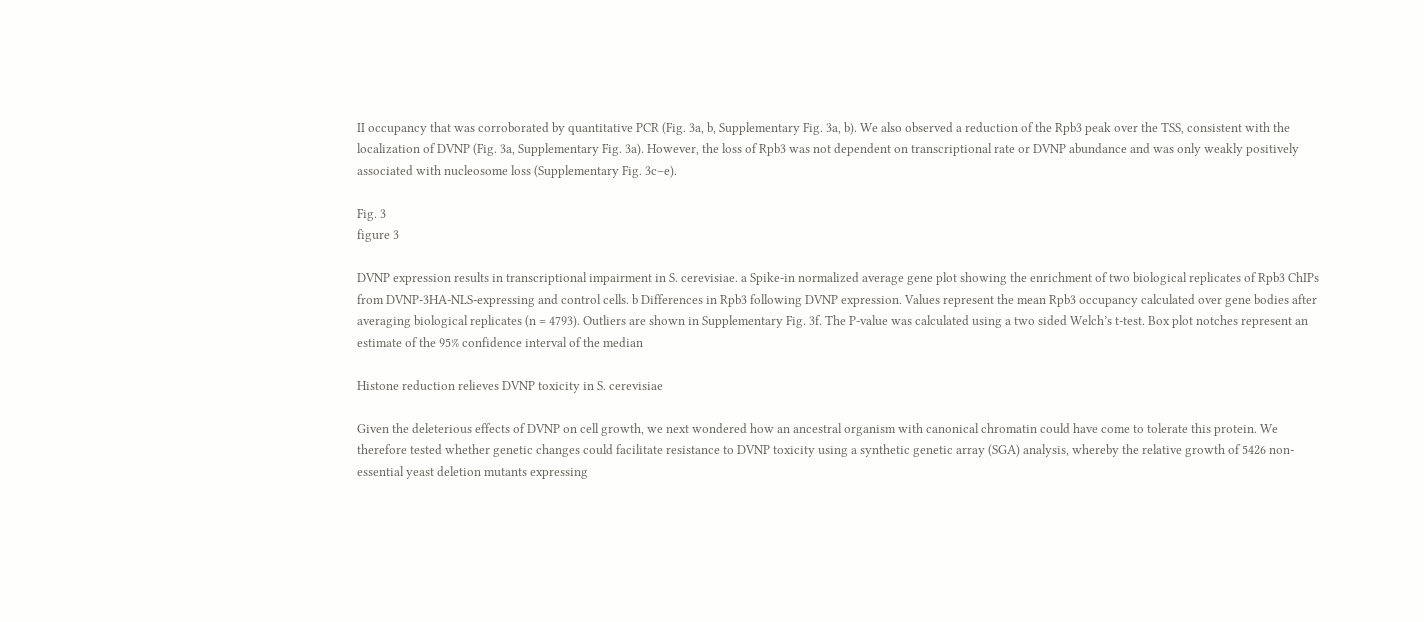II occupancy that was corroborated by quantitative PCR (Fig. 3a, b, Supplementary Fig. 3a, b). We also observed a reduction of the Rpb3 peak over the TSS, consistent with the localization of DVNP (Fig. 3a, Supplementary Fig. 3a). However, the loss of Rpb3 was not dependent on transcriptional rate or DVNP abundance and was only weakly positively associated with nucleosome loss (Supplementary Fig. 3c–e).

Fig. 3
figure 3

DVNP expression results in transcriptional impairment in S. cerevisiae. a Spike-in normalized average gene plot showing the enrichment of two biological replicates of Rpb3 ChIPs from DVNP-3HA-NLS-expressing and control cells. b Differences in Rpb3 following DVNP expression. Values represent the mean Rpb3 occupancy calculated over gene bodies after averaging biological replicates (n = 4793). Outliers are shown in Supplementary Fig. 3f. The P-value was calculated using a two sided Welch’s t-test. Box plot notches represent an estimate of the 95% confidence interval of the median

Histone reduction relieves DVNP toxicity in S. cerevisiae

Given the deleterious effects of DVNP on cell growth, we next wondered how an ancestral organism with canonical chromatin could have come to tolerate this protein. We therefore tested whether genetic changes could facilitate resistance to DVNP toxicity using a synthetic genetic array (SGA) analysis, whereby the relative growth of 5426 non-essential yeast deletion mutants expressing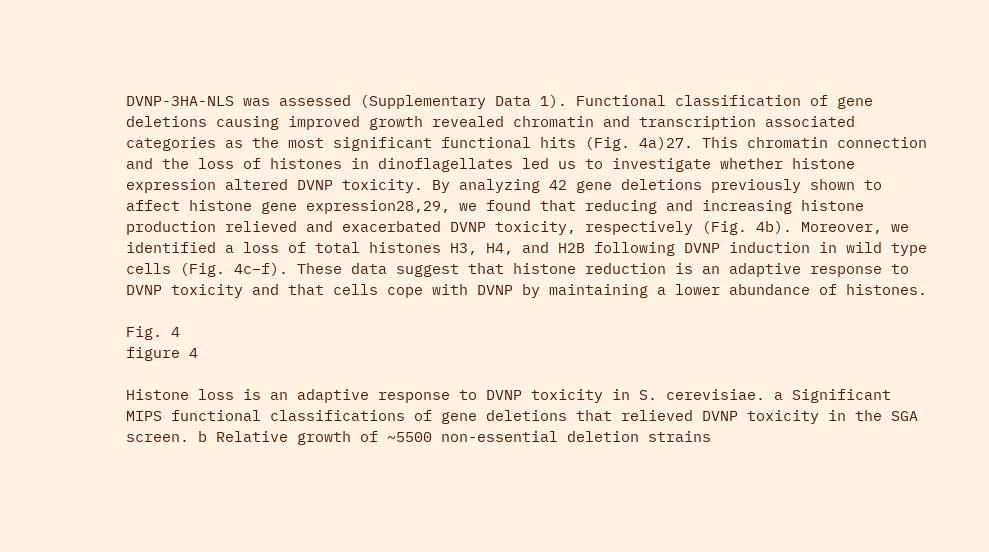DVNP-3HA-NLS was assessed (Supplementary Data 1). Functional classification of gene deletions causing improved growth revealed chromatin and transcription associated categories as the most significant functional hits (Fig. 4a)27. This chromatin connection and the loss of histones in dinoflagellates led us to investigate whether histone expression altered DVNP toxicity. By analyzing 42 gene deletions previously shown to affect histone gene expression28,29, we found that reducing and increasing histone production relieved and exacerbated DVNP toxicity, respectively (Fig. 4b). Moreover, we identified a loss of total histones H3, H4, and H2B following DVNP induction in wild type cells (Fig. 4c–f). These data suggest that histone reduction is an adaptive response to DVNP toxicity and that cells cope with DVNP by maintaining a lower abundance of histones.

Fig. 4
figure 4

Histone loss is an adaptive response to DVNP toxicity in S. cerevisiae. a Significant MIPS functional classifications of gene deletions that relieved DVNP toxicity in the SGA screen. b Relative growth of ~5500 non-essential deletion strains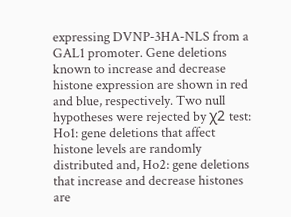expressing DVNP-3HA-NLS from a GAL1 promoter. Gene deletions known to increase and decrease histone expression are shown in red and blue, respectively. Two null hypotheses were rejected by χ2 test: Ho1: gene deletions that affect histone levels are randomly distributed and, Ho2: gene deletions that increase and decrease histones are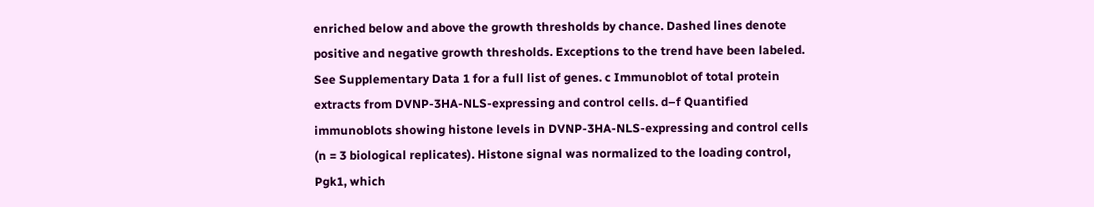enriched below and above the growth thresholds by chance. Dashed lines denote positive and negative growth thresholds. Exceptions to the trend have been labeled. See Supplementary Data 1 for a full list of genes. c Immunoblot of total protein extracts from DVNP-3HA-NLS-expressing and control cells. d–f Quantified immunoblots showing histone levels in DVNP-3HA-NLS-expressing and control cells (n = 3 biological replicates). Histone signal was normalized to the loading control, Pgk1, which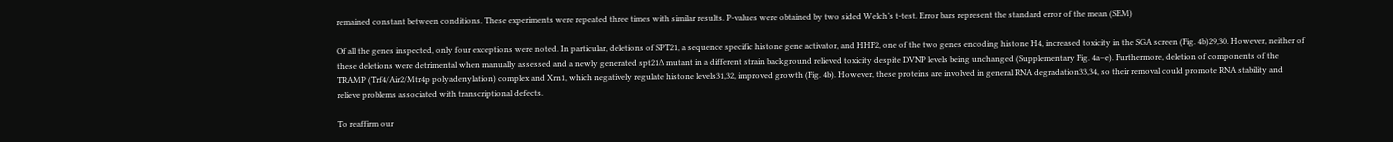remained constant between conditions. These experiments were repeated three times with similar results. P-values were obtained by two sided Welch’s t-test. Error bars represent the standard error of the mean (SEM)

Of all the genes inspected, only four exceptions were noted. In particular, deletions of SPT21, a sequence specific histone gene activator, and HHF2, one of the two genes encoding histone H4, increased toxicity in the SGA screen (Fig. 4b)29,30. However, neither of these deletions were detrimental when manually assessed and a newly generated spt21∆ mutant in a different strain background relieved toxicity despite DVNP levels being unchanged (Supplementary Fig. 4a–e). Furthermore, deletion of components of the TRAMP (Trf4/Air2/Mtr4p polyadenylation) complex and Xrn1, which negatively regulate histone levels31,32, improved growth (Fig. 4b). However, these proteins are involved in general RNA degradation33,34, so their removal could promote RNA stability and relieve problems associated with transcriptional defects.

To reaffirm our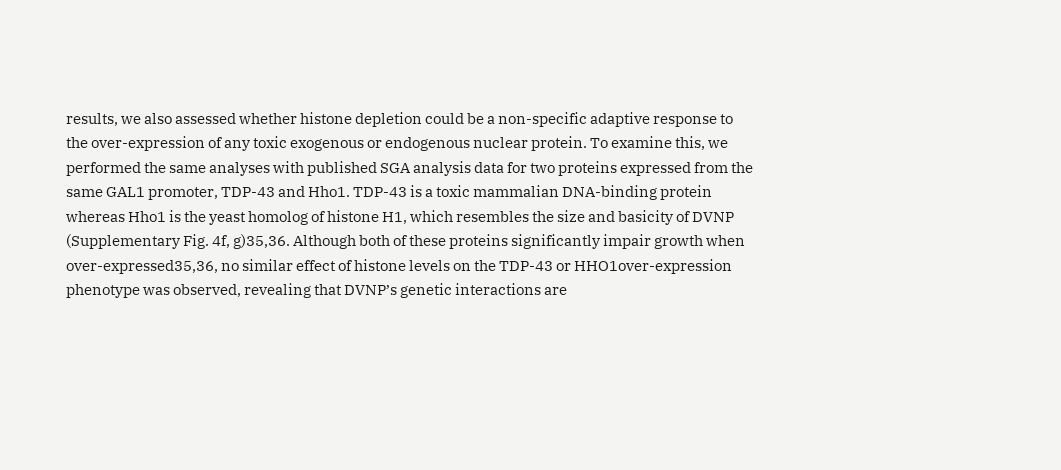results, we also assessed whether histone depletion could be a non-specific adaptive response to the over-expression of any toxic exogenous or endogenous nuclear protein. To examine this, we performed the same analyses with published SGA analysis data for two proteins expressed from the same GAL1 promoter, TDP-43 and Hho1. TDP-43 is a toxic mammalian DNA-binding protein whereas Hho1 is the yeast homolog of histone H1, which resembles the size and basicity of DVNP (Supplementary Fig. 4f, g)35,36. Although both of these proteins significantly impair growth when over-expressed35,36, no similar effect of histone levels on the TDP-43 or HHO1over-expression phenotype was observed, revealing that DVNP’s genetic interactions are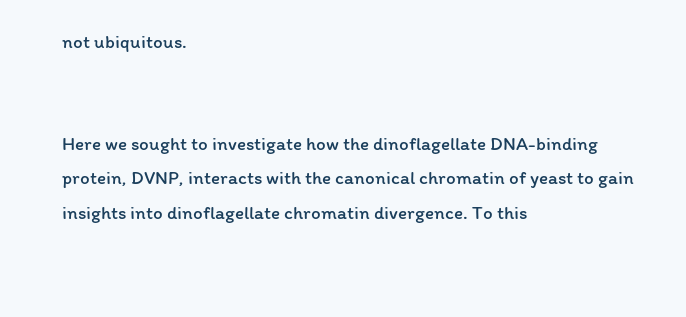not ubiquitous.


Here we sought to investigate how the dinoflagellate DNA-binding protein, DVNP, interacts with the canonical chromatin of yeast to gain insights into dinoflagellate chromatin divergence. To this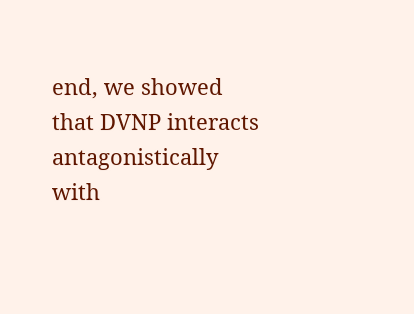end, we showed that DVNP interacts antagonistically with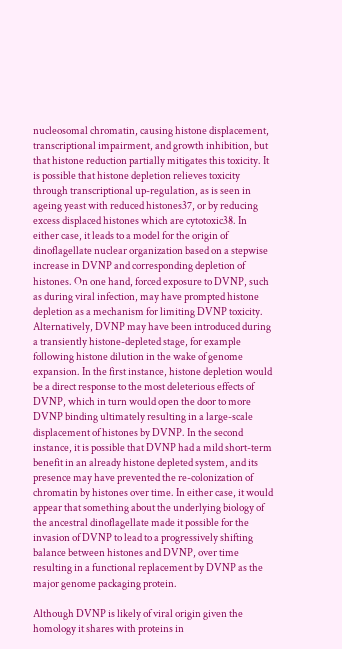nucleosomal chromatin, causing histone displacement, transcriptional impairment, and growth inhibition, but that histone reduction partially mitigates this toxicity. It is possible that histone depletion relieves toxicity through transcriptional up-regulation, as is seen in ageing yeast with reduced histones37, or by reducing excess displaced histones which are cytotoxic38. In either case, it leads to a model for the origin of dinoflagellate nuclear organization based on a stepwise increase in DVNP and corresponding depletion of histones. On one hand, forced exposure to DVNP, such as during viral infection, may have prompted histone depletion as a mechanism for limiting DVNP toxicity. Alternatively, DVNP may have been introduced during a transiently histone-depleted stage, for example following histone dilution in the wake of genome expansion. In the first instance, histone depletion would be a direct response to the most deleterious effects of DVNP, which in turn would open the door to more DVNP binding ultimately resulting in a large-scale displacement of histones by DVNP. In the second instance, it is possible that DVNP had a mild short-term benefit in an already histone depleted system, and its presence may have prevented the re-colonization of chromatin by histones over time. In either case, it would appear that something about the underlying biology of the ancestral dinoflagellate made it possible for the invasion of DVNP to lead to a progressively shifting balance between histones and DVNP, over time resulting in a functional replacement by DVNP as the major genome packaging protein.

Although DVNP is likely of viral origin given the homology it shares with proteins in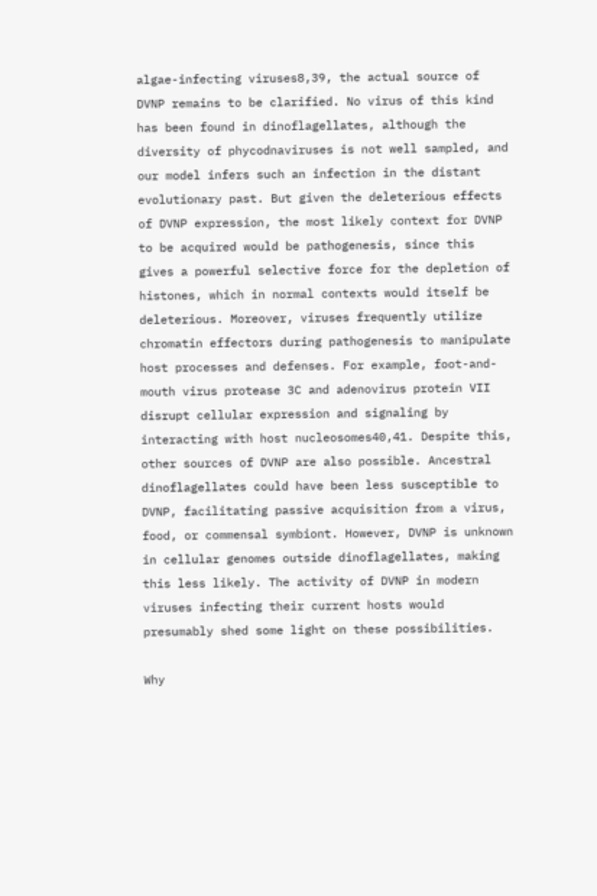algae-infecting viruses8,39, the actual source of DVNP remains to be clarified. No virus of this kind has been found in dinoflagellates, although the diversity of phycodnaviruses is not well sampled, and our model infers such an infection in the distant evolutionary past. But given the deleterious effects of DVNP expression, the most likely context for DVNP to be acquired would be pathogenesis, since this gives a powerful selective force for the depletion of histones, which in normal contexts would itself be deleterious. Moreover, viruses frequently utilize chromatin effectors during pathogenesis to manipulate host processes and defenses. For example, foot-and-mouth virus protease 3C and adenovirus protein VII disrupt cellular expression and signaling by interacting with host nucleosomes40,41. Despite this, other sources of DVNP are also possible. Ancestral dinoflagellates could have been less susceptible to DVNP, facilitating passive acquisition from a virus, food, or commensal symbiont. However, DVNP is unknown in cellular genomes outside dinoflagellates, making this less likely. The activity of DVNP in modern viruses infecting their current hosts would presumably shed some light on these possibilities.

Why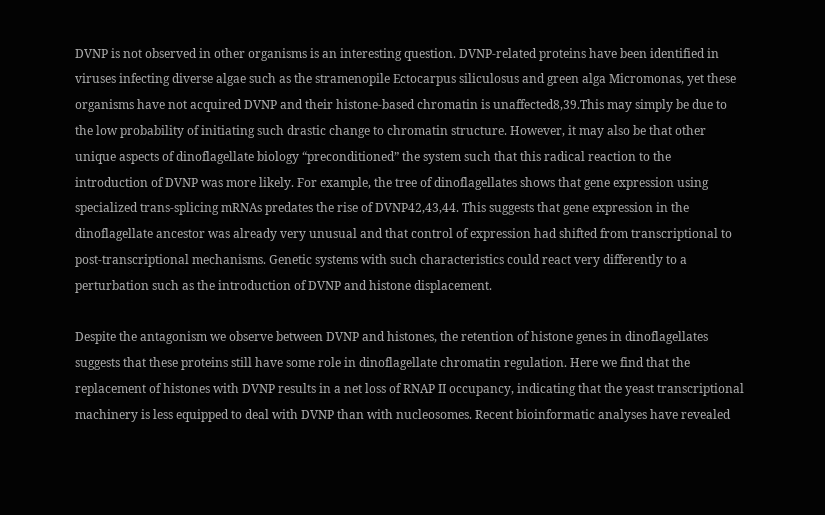DVNP is not observed in other organisms is an interesting question. DVNP-related proteins have been identified in viruses infecting diverse algae such as the stramenopile Ectocarpus siliculosus and green alga Micromonas, yet these organisms have not acquired DVNP and their histone-based chromatin is unaffected8,39.This may simply be due to the low probability of initiating such drastic change to chromatin structure. However, it may also be that other unique aspects of dinoflagellate biology “preconditioned” the system such that this radical reaction to the introduction of DVNP was more likely. For example, the tree of dinoflagellates shows that gene expression using specialized trans-splicing mRNAs predates the rise of DVNP42,43,44. This suggests that gene expression in the dinoflagellate ancestor was already very unusual and that control of expression had shifted from transcriptional to post-transcriptional mechanisms. Genetic systems with such characteristics could react very differently to a perturbation such as the introduction of DVNP and histone displacement.

Despite the antagonism we observe between DVNP and histones, the retention of histone genes in dinoflagellates suggests that these proteins still have some role in dinoflagellate chromatin regulation. Here we find that the replacement of histones with DVNP results in a net loss of RNAP II occupancy, indicating that the yeast transcriptional machinery is less equipped to deal with DVNP than with nucleosomes. Recent bioinformatic analyses have revealed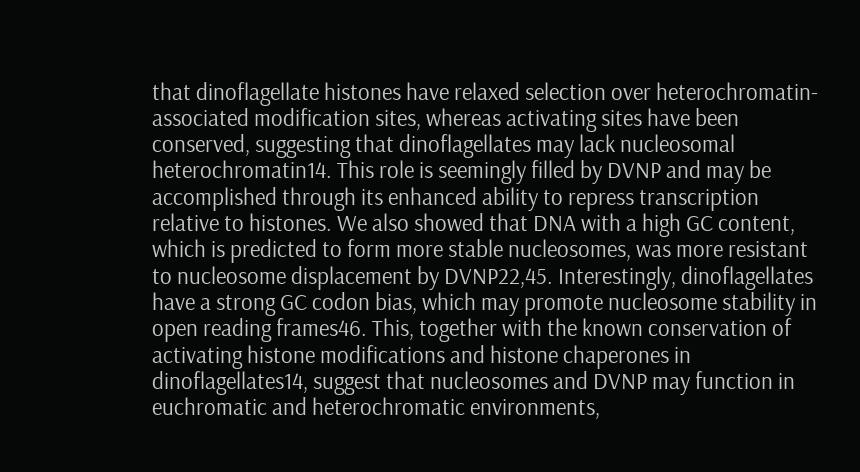that dinoflagellate histones have relaxed selection over heterochromatin-associated modification sites, whereas activating sites have been conserved, suggesting that dinoflagellates may lack nucleosomal heterochromatin14. This role is seemingly filled by DVNP and may be accomplished through its enhanced ability to repress transcription relative to histones. We also showed that DNA with a high GC content, which is predicted to form more stable nucleosomes, was more resistant to nucleosome displacement by DVNP22,45. Interestingly, dinoflagellates have a strong GC codon bias, which may promote nucleosome stability in open reading frames46. This, together with the known conservation of activating histone modifications and histone chaperones in dinoflagellates14, suggest that nucleosomes and DVNP may function in euchromatic and heterochromatic environments,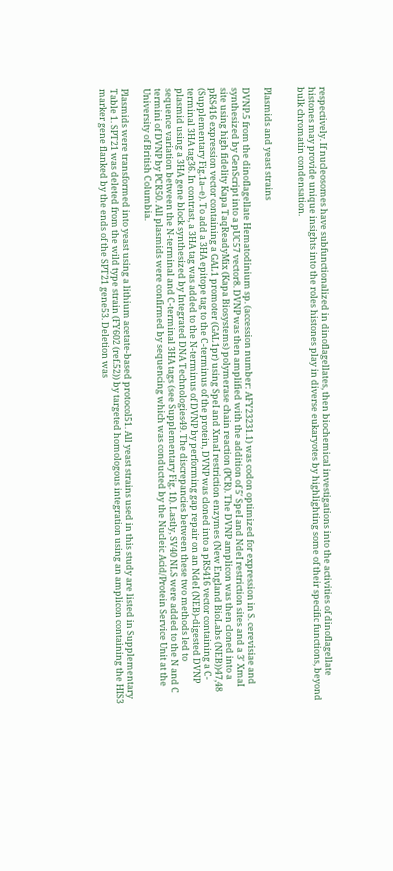respectively. If nucleosomes have subfunctionalized in dinoflagellates, then biochemical investigations into the activities of dinoflagellate histones may provide unique insights into the roles histones play in diverse eukaryotes by highlighting some of their specific functions, beyond bulk chromatin condensation.


Plasmids and yeast strains

DVNP.5 from the dinoflagellate Hematodinium sp. (accession number: AFY23231.1) was codon optimized for expression in S. cerevisiae and synthesized by GenScript into a pUC57 vector8. DVNP was then amplified with the addition of 5′ SpeI and NdeI restriction sites and a 3′ XmaI site using high fidelity Kapa TaqReadyMix (Kapa Biosystems) polymerase chain reaction (PCR). The DVNP amplicon was then cloned into a pRS416 expression vector containing a GAL1 promoter (GAL1pr) using SpeI and XmaI restriction enzymes (New England BioLabs (NEB))47,48 (Supplementary Fig.1a–e). To add a 3HA epitope tag to the C-terminus of the protein, DVNP was cloned into a pRS416 vector containing a C-terminal 3HA tag36. In contrast, a 3HA tag was added to the N-terminus of DVNP by performing gap repair on an NdeI (NEB)-digested DVNP plasmid using a 3HA gene block synthesized by Integrated DNA Technologies49. The discrepancies between these two methods led to sequence variation between the N-terminal and C-terminal 3HA tags (see Supplementary Fig. 1f). Lastly, SV40 NLS were added to the N and C termini of DVNP by PCR50. All plasmids were confirmed by sequencing which was conducted by the Nucleic Acid/Protein Service Unit at the University of British Columbia.

Plasmids were transformed into yeast using a lithium acetate-based protocol51. All yeast strains used in this study are listed in Supplementary Table 1. SPT21 was deleted from the wild type strain (FY602 (ref.52)) by targeted homologous integration using an amplicon containing the HIS3 marker gene flanked by the ends of the SPT21 gene53. Deletion was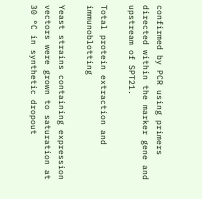confirmed by PCR using primers directed within the marker gene and upstream of SPT21.

Total protein extraction and immunoblotting

Yeast strains containing expression vectors were grown to saturation at 30 °C in synthetic dropout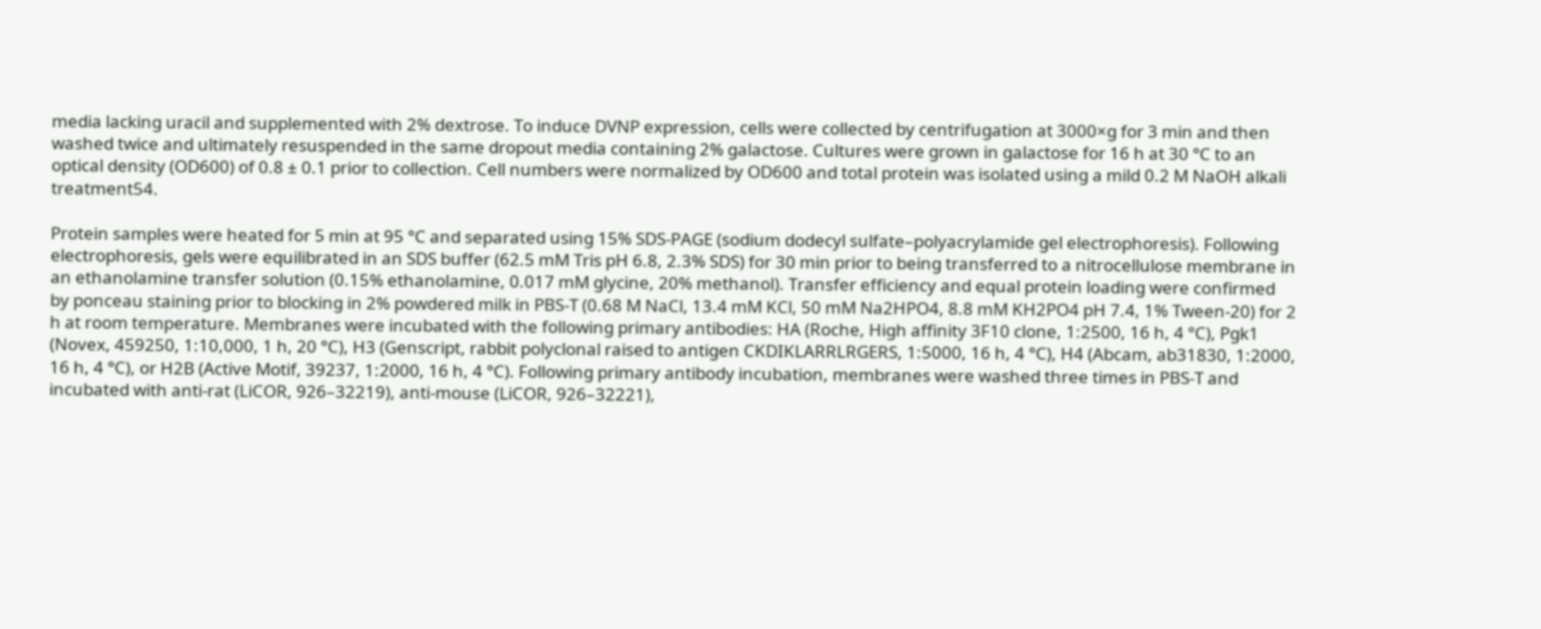media lacking uracil and supplemented with 2% dextrose. To induce DVNP expression, cells were collected by centrifugation at 3000×g for 3 min and then washed twice and ultimately resuspended in the same dropout media containing 2% galactose. Cultures were grown in galactose for 16 h at 30 °C to an optical density (OD600) of 0.8 ± 0.1 prior to collection. Cell numbers were normalized by OD600 and total protein was isolated using a mild 0.2 M NaOH alkali treatment54.

Protein samples were heated for 5 min at 95 °C and separated using 15% SDS-PAGE (sodium dodecyl sulfate–polyacrylamide gel electrophoresis). Following electrophoresis, gels were equilibrated in an SDS buffer (62.5 mM Tris pH 6.8, 2.3% SDS) for 30 min prior to being transferred to a nitrocellulose membrane in an ethanolamine transfer solution (0.15% ethanolamine, 0.017 mM glycine, 20% methanol). Transfer efficiency and equal protein loading were confirmed by ponceau staining prior to blocking in 2% powdered milk in PBS-T (0.68 M NaCl, 13.4 mM KCl, 50 mM Na2HPO4, 8.8 mM KH2PO4 pH 7.4, 1% Tween-20) for 2 h at room temperature. Membranes were incubated with the following primary antibodies: HA (Roche, High affinity 3F10 clone, 1:2500, 16 h, 4 °C), Pgk1 (Novex, 459250, 1:10,000, 1 h, 20 °C), H3 (Genscript, rabbit polyclonal raised to antigen CKDIKLARRLRGERS, 1:5000, 16 h, 4 °C), H4 (Abcam, ab31830, 1:2000, 16 h, 4 °C), or H2B (Active Motif, 39237, 1:2000, 16 h, 4 °C). Following primary antibody incubation, membranes were washed three times in PBS-T and incubated with anti-rat (LiCOR, 926–32219), anti-mouse (LiCOR, 926–32221),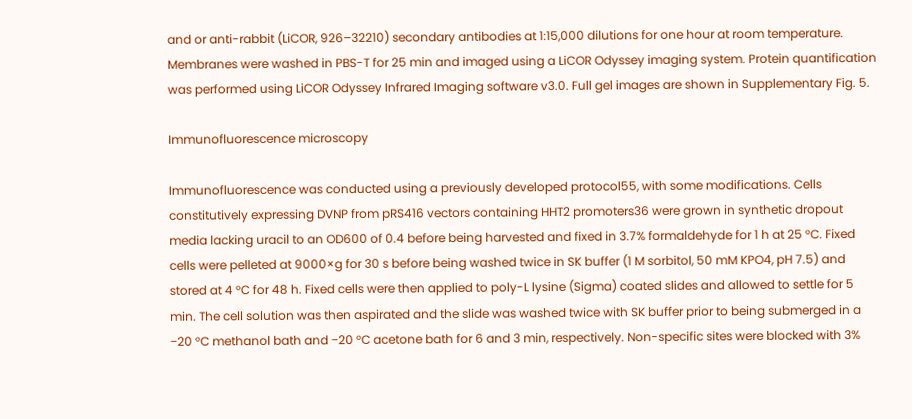and or anti-rabbit (LiCOR, 926–32210) secondary antibodies at 1:15,000 dilutions for one hour at room temperature. Membranes were washed in PBS-T for 25 min and imaged using a LiCOR Odyssey imaging system. Protein quantification was performed using LiCOR Odyssey Infrared Imaging software v3.0. Full gel images are shown in Supplementary Fig. 5.

Immunofluorescence microscopy

Immunofluorescence was conducted using a previously developed protocol55, with some modifications. Cells constitutively expressing DVNP from pRS416 vectors containing HHT2 promoters36 were grown in synthetic dropout media lacking uracil to an OD600 of 0.4 before being harvested and fixed in 3.7% formaldehyde for 1 h at 25 °C. Fixed cells were pelleted at 9000×g for 30 s before being washed twice in SK buffer (1 M sorbitol, 50 mM KPO4, pH 7.5) and stored at 4 °C for 48 h. Fixed cells were then applied to poly-L lysine (Sigma) coated slides and allowed to settle for 5 min. The cell solution was then aspirated and the slide was washed twice with SK buffer prior to being submerged in a −20 °C methanol bath and −20 °C acetone bath for 6 and 3 min, respectively. Non-specific sites were blocked with 3%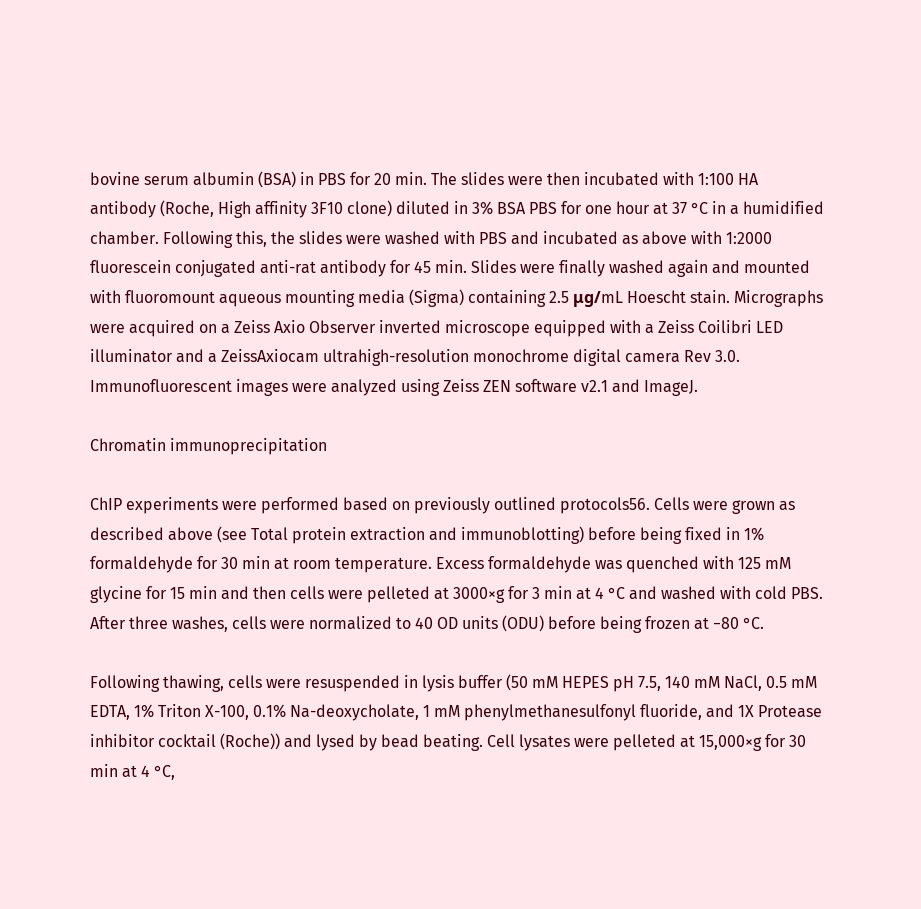bovine serum albumin (BSA) in PBS for 20 min. The slides were then incubated with 1:100 HA antibody (Roche, High affinity 3F10 clone) diluted in 3% BSA PBS for one hour at 37 °C in a humidified chamber. Following this, the slides were washed with PBS and incubated as above with 1:2000 fluorescein conjugated anti-rat antibody for 45 min. Slides were finally washed again and mounted with fluoromount aqueous mounting media (Sigma) containing 2.5 μg/mL Hoescht stain. Micrographs were acquired on a Zeiss Axio Observer inverted microscope equipped with a Zeiss Coilibri LED illuminator and a ZeissAxiocam ultrahigh-resolution monochrome digital camera Rev 3.0. Immunofluorescent images were analyzed using Zeiss ZEN software v2.1 and ImageJ.

Chromatin immunoprecipitation

ChIP experiments were performed based on previously outlined protocols56. Cells were grown as described above (see Total protein extraction and immunoblotting) before being fixed in 1% formaldehyde for 30 min at room temperature. Excess formaldehyde was quenched with 125 mM glycine for 15 min and then cells were pelleted at 3000×g for 3 min at 4 °C and washed with cold PBS. After three washes, cells were normalized to 40 OD units (ODU) before being frozen at −80 °C.

Following thawing, cells were resuspended in lysis buffer (50 mM HEPES pH 7.5, 140 mM NaCl, 0.5 mM EDTA, 1% Triton X-100, 0.1% Na-deoxycholate, 1 mM phenylmethanesulfonyl fluoride, and 1X Protease inhibitor cocktail (Roche)) and lysed by bead beating. Cell lysates were pelleted at 15,000×g for 30 min at 4 °C,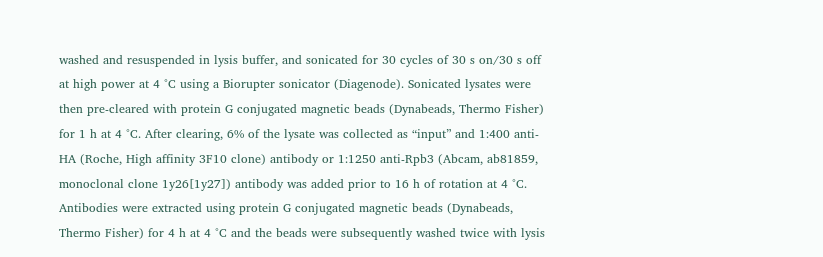washed and resuspended in lysis buffer, and sonicated for 30 cycles of 30 s on/30 s off at high power at 4 °C using a Biorupter sonicator (Diagenode). Sonicated lysates were then pre-cleared with protein G conjugated magnetic beads (Dynabeads, Thermo Fisher) for 1 h at 4 °C. After clearing, 6% of the lysate was collected as “input” and 1:400 anti-HA (Roche, High affinity 3F10 clone) antibody or 1:1250 anti-Rpb3 (Abcam, ab81859, monoclonal clone 1y26[1y27]) antibody was added prior to 16 h of rotation at 4 °C. Antibodies were extracted using protein G conjugated magnetic beads (Dynabeads, Thermo Fisher) for 4 h at 4 °C and the beads were subsequently washed twice with lysis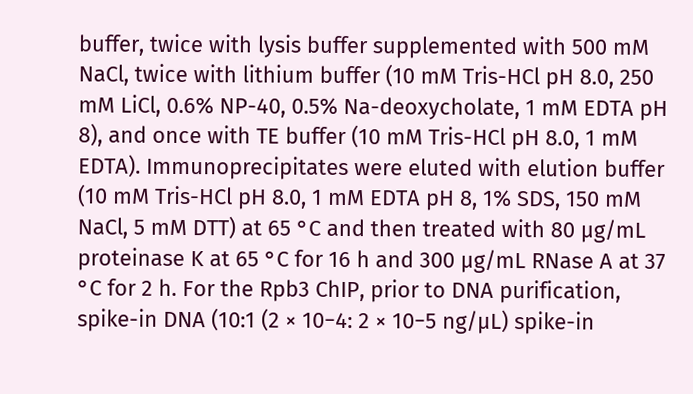buffer, twice with lysis buffer supplemented with 500 mM NaCl, twice with lithium buffer (10 mM Tris-HCl pH 8.0, 250 mM LiCl, 0.6% NP-40, 0.5% Na-deoxycholate, 1 mM EDTA pH 8), and once with TE buffer (10 mM Tris-HCl pH 8.0, 1 mM EDTA). Immunoprecipitates were eluted with elution buffer (10 mM Tris-HCl pH 8.0, 1 mM EDTA pH 8, 1% SDS, 150 mM NaCl, 5 mM DTT) at 65 °C and then treated with 80 µg/mL proteinase K at 65 °C for 16 h and 300 µg/mL RNase A at 37 °C for 2 h. For the Rpb3 ChIP, prior to DNA purification, spike-in DNA (10:1 (2 × 10−4: 2 × 10−5 ng/µL) spike-in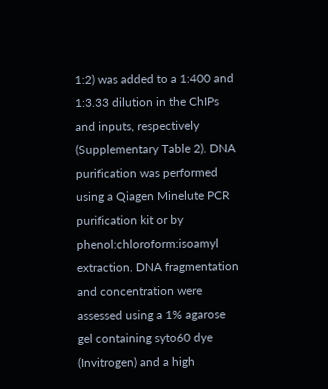1:2) was added to a 1:400 and 1:3.33 dilution in the ChIPs and inputs, respectively (Supplementary Table 2). DNA purification was performed using a Qiagen Minelute PCR purification kit or by phenol:chloroform:isoamyl extraction. DNA fragmentation and concentration were assessed using a 1% agarose gel containing syto60 dye (Invitrogen) and a high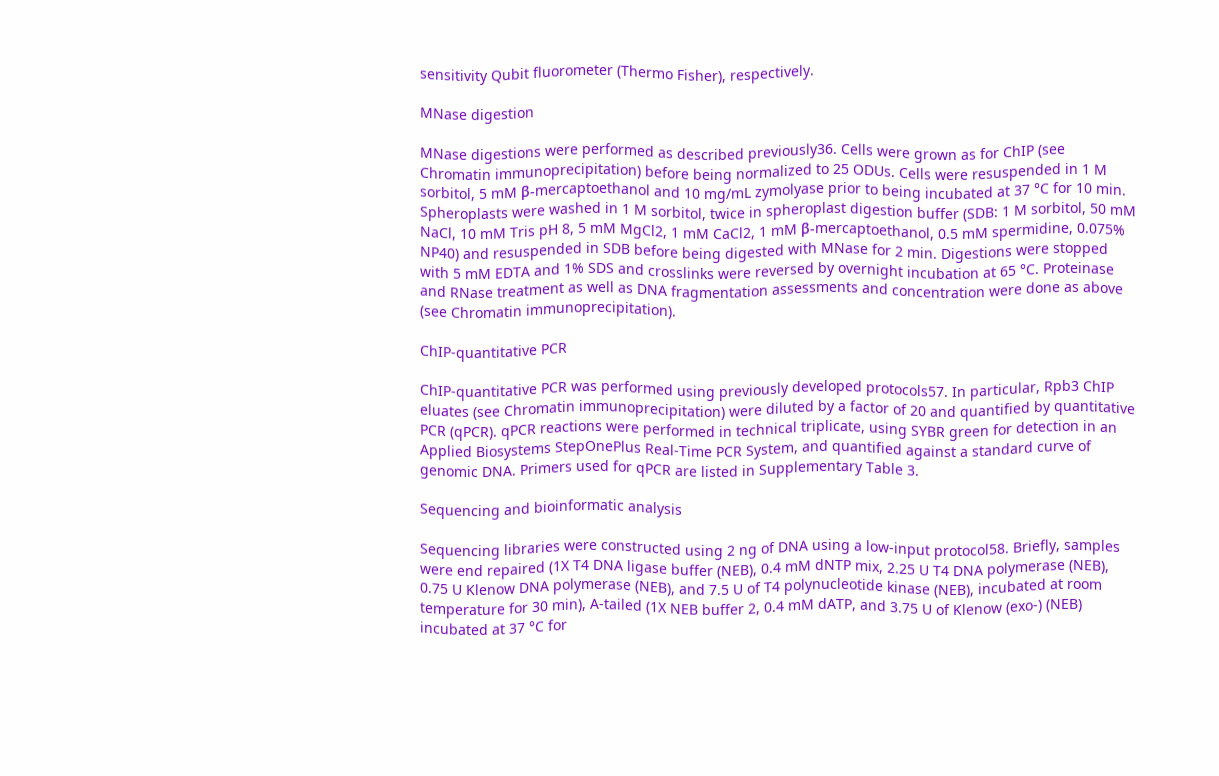sensitivity Qubit fluorometer (Thermo Fisher), respectively.

MNase digestion

MNase digestions were performed as described previously36. Cells were grown as for ChIP (see Chromatin immunoprecipitation) before being normalized to 25 ODUs. Cells were resuspended in 1 M sorbitol, 5 mM β-mercaptoethanol and 10 mg/mL zymolyase prior to being incubated at 37 °C for 10 min. Spheroplasts were washed in 1 M sorbitol, twice in spheroplast digestion buffer (SDB: 1 M sorbitol, 50 mM NaCl, 10 mM Tris pH 8, 5 mM MgCl2, 1 mM CaCl2, 1 mM β-mercaptoethanol, 0.5 mM spermidine, 0.075% NP40) and resuspended in SDB before being digested with MNase for 2 min. Digestions were stopped with 5 mM EDTA and 1% SDS and crosslinks were reversed by overnight incubation at 65 °C. Proteinase and RNase treatment as well as DNA fragmentation assessments and concentration were done as above (see Chromatin immunoprecipitation).

ChIP-quantitative PCR

ChIP-quantitative PCR was performed using previously developed protocols57. In particular, Rpb3 ChIP eluates (see Chromatin immunoprecipitation) were diluted by a factor of 20 and quantified by quantitative PCR (qPCR). qPCR reactions were performed in technical triplicate, using SYBR green for detection in an Applied Biosystems StepOnePlus Real-Time PCR System, and quantified against a standard curve of genomic DNA. Primers used for qPCR are listed in Supplementary Table 3.

Sequencing and bioinformatic analysis

Sequencing libraries were constructed using 2 ng of DNA using a low-input protocol58. Briefly, samples were end repaired (1X T4 DNA ligase buffer (NEB), 0.4 mM dNTP mix, 2.25 U T4 DNA polymerase (NEB), 0.75 U Klenow DNA polymerase (NEB), and 7.5 U of T4 polynucleotide kinase (NEB), incubated at room temperature for 30 min), A-tailed (1X NEB buffer 2, 0.4 mM dATP, and 3.75 U of Klenow (exo-) (NEB) incubated at 37 °C for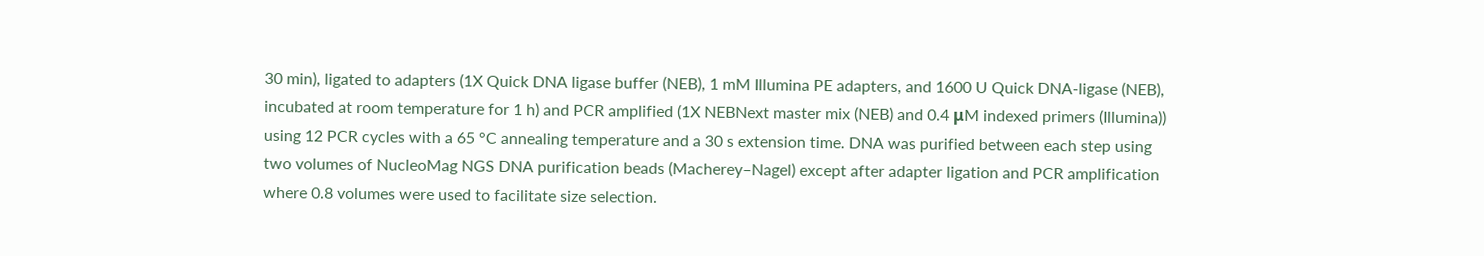30 min), ligated to adapters (1X Quick DNA ligase buffer (NEB), 1 mM Illumina PE adapters, and 1600 U Quick DNA-ligase (NEB), incubated at room temperature for 1 h) and PCR amplified (1X NEBNext master mix (NEB) and 0.4 μM indexed primers (Illumina)) using 12 PCR cycles with a 65 °C annealing temperature and a 30 s extension time. DNA was purified between each step using two volumes of NucleoMag NGS DNA purification beads (Macherey–Nagel) except after adapter ligation and PCR amplification where 0.8 volumes were used to facilitate size selection.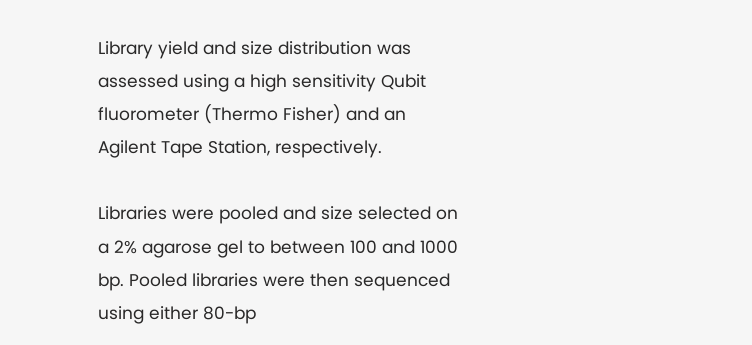Library yield and size distribution was assessed using a high sensitivity Qubit fluorometer (Thermo Fisher) and an Agilent Tape Station, respectively.

Libraries were pooled and size selected on a 2% agarose gel to between 100 and 1000 bp. Pooled libraries were then sequenced using either 80-bp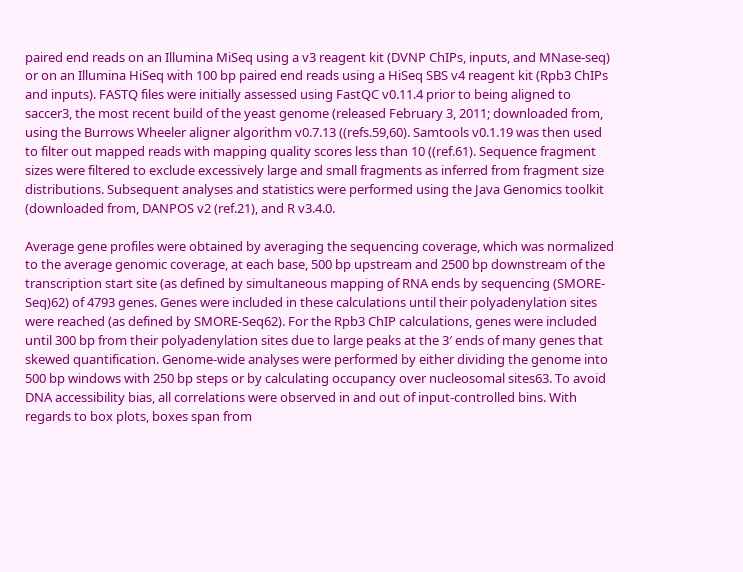paired end reads on an Illumina MiSeq using a v3 reagent kit (DVNP ChIPs, inputs, and MNase-seq) or on an Illumina HiSeq with 100 bp paired end reads using a HiSeq SBS v4 reagent kit (Rpb3 ChIPs and inputs). FASTQ files were initially assessed using FastQC v0.11.4 prior to being aligned to saccer3, the most recent build of the yeast genome (released February 3, 2011; downloaded from, using the Burrows Wheeler aligner algorithm v0.7.13 ((refs.59,60). Samtools v0.1.19 was then used to filter out mapped reads with mapping quality scores less than 10 ((ref.61). Sequence fragment sizes were filtered to exclude excessively large and small fragments as inferred from fragment size distributions. Subsequent analyses and statistics were performed using the Java Genomics toolkit (downloaded from, DANPOS v2 (ref.21), and R v3.4.0.

Average gene profiles were obtained by averaging the sequencing coverage, which was normalized to the average genomic coverage, at each base, 500 bp upstream and 2500 bp downstream of the transcription start site (as defined by simultaneous mapping of RNA ends by sequencing (SMORE-Seq)62) of 4793 genes. Genes were included in these calculations until their polyadenylation sites were reached (as defined by SMORE-Seq62). For the Rpb3 ChIP calculations, genes were included until 300 bp from their polyadenylation sites due to large peaks at the 3′ ends of many genes that skewed quantification. Genome-wide analyses were performed by either dividing the genome into 500 bp windows with 250 bp steps or by calculating occupancy over nucleosomal sites63. To avoid DNA accessibility bias, all correlations were observed in and out of input-controlled bins. With regards to box plots, boxes span from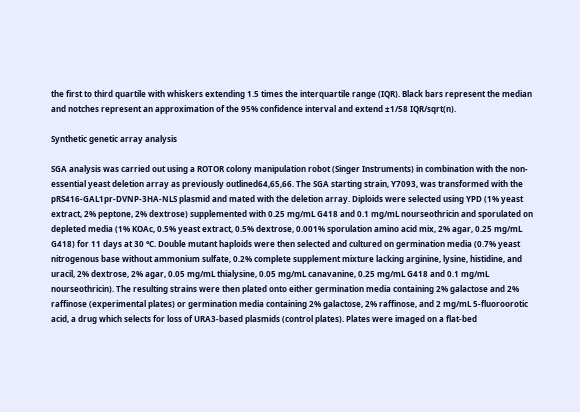the first to third quartile with whiskers extending 1.5 times the interquartile range (IQR). Black bars represent the median and notches represent an approximation of the 95% confidence interval and extend ±1/58 IQR/sqrt(n).

Synthetic genetic array analysis

SGA analysis was carried out using a ROTOR colony manipulation robot (Singer Instruments) in combination with the non-essential yeast deletion array as previously outlined64,65,66. The SGA starting strain, Y7093, was transformed with the pRS416-GAL1pr-DVNP-3HA-NLS plasmid and mated with the deletion array. Diploids were selected using YPD (1% yeast extract, 2% peptone, 2% dextrose) supplemented with 0.25 mg/mL G418 and 0.1 mg/mL nourseothricin and sporulated on depleted media (1% KOAc, 0.5% yeast extract, 0.5% dextrose, 0.001% sporulation amino acid mix, 2% agar, 0.25 mg/mL G418) for 11 days at 30 °C. Double mutant haploids were then selected and cultured on germination media (0.7% yeast nitrogenous base without ammonium sulfate, 0.2% complete supplement mixture lacking arginine, lysine, histidine, and uracil, 2% dextrose, 2% agar, 0.05 mg/mL thialysine, 0.05 mg/mL canavanine, 0.25 mg/mL G418 and 0.1 mg/mL nourseothricin). The resulting strains were then plated onto either germination media containing 2% galactose and 2% raffinose (experimental plates) or germination media containing 2% galactose, 2% raffinose, and 2 mg/mL 5-fluoroorotic acid, a drug which selects for loss of URA3-based plasmids (control plates). Plates were imaged on a flat-bed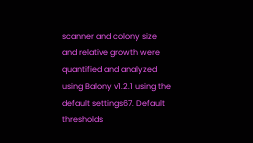scanner and colony size and relative growth were quantified and analyzed using Balony v1.2.1 using the default settings67. Default thresholds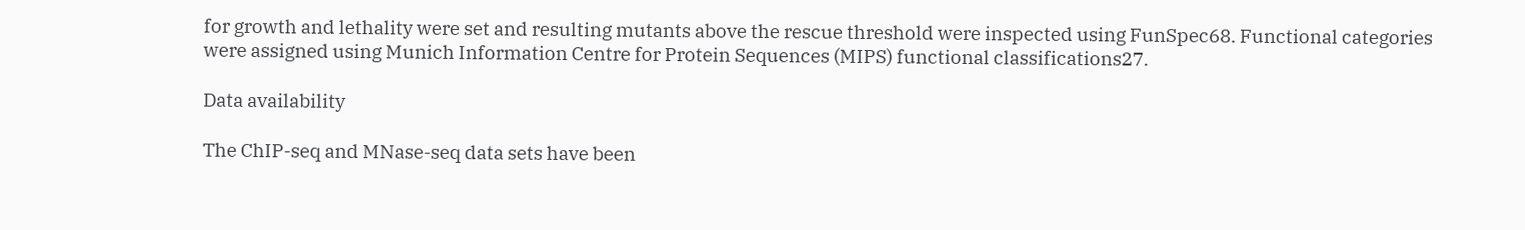for growth and lethality were set and resulting mutants above the rescue threshold were inspected using FunSpec68. Functional categories were assigned using Munich Information Centre for Protein Sequences (MIPS) functional classifications27.

Data availability

The ChIP-seq and MNase-seq data sets have been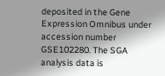deposited in the Gene Expression Omnibus under accession number GSE102280. The SGA analysis data is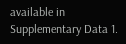available in Supplementary Data 1.